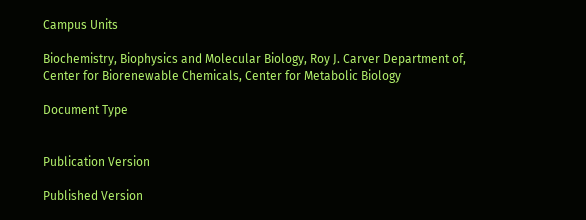Campus Units

Biochemistry, Biophysics and Molecular Biology, Roy J. Carver Department of, Center for Biorenewable Chemicals, Center for Metabolic Biology

Document Type


Publication Version

Published Version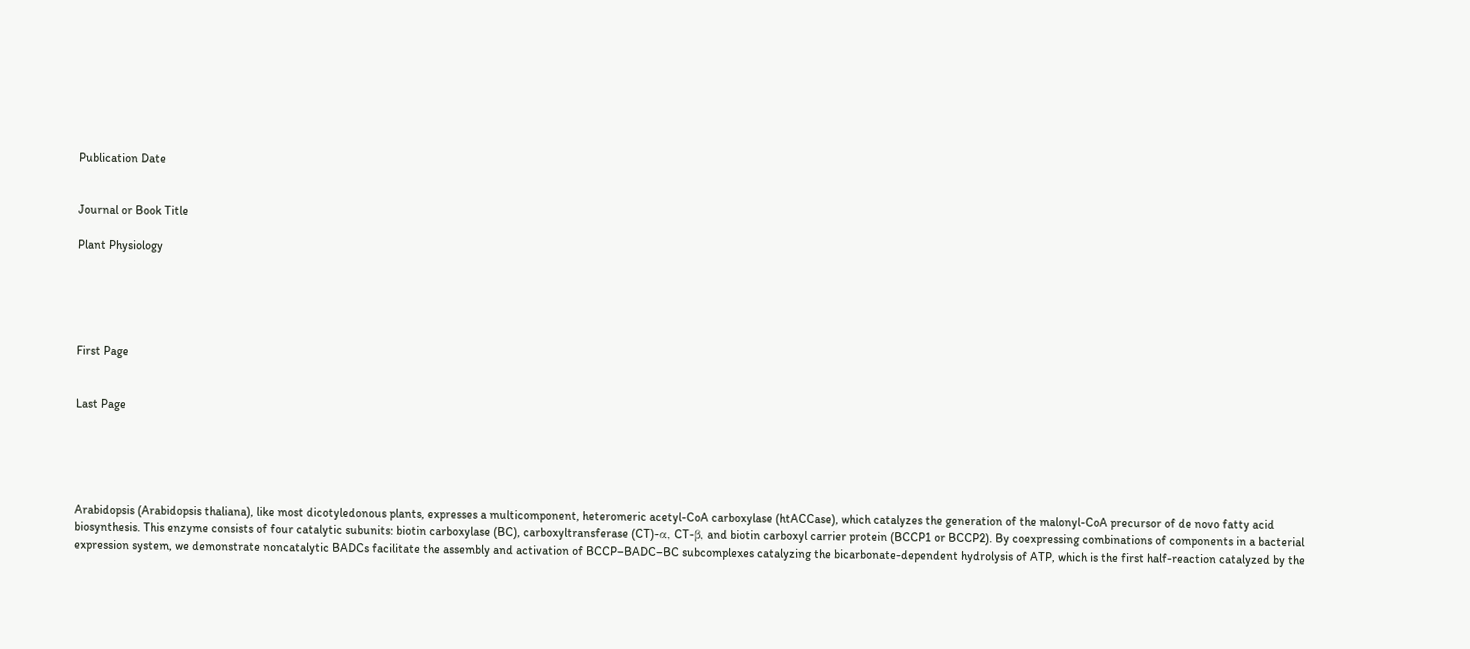Publication Date


Journal or Book Title

Plant Physiology





First Page


Last Page





Arabidopsis (Arabidopsis thaliana), like most dicotyledonous plants, expresses a multicomponent, heteromeric acetyl-CoA carboxylase (htACCase), which catalyzes the generation of the malonyl-CoA precursor of de novo fatty acid biosynthesis. This enzyme consists of four catalytic subunits: biotin carboxylase (BC), carboxyltransferase (CT)-α, CT-β, and biotin carboxyl carrier protein (BCCP1 or BCCP2). By coexpressing combinations of components in a bacterial expression system, we demonstrate noncatalytic BADCs facilitate the assembly and activation of BCCP–BADC–BC subcomplexes catalyzing the bicarbonate-dependent hydrolysis of ATP, which is the first half-reaction catalyzed by the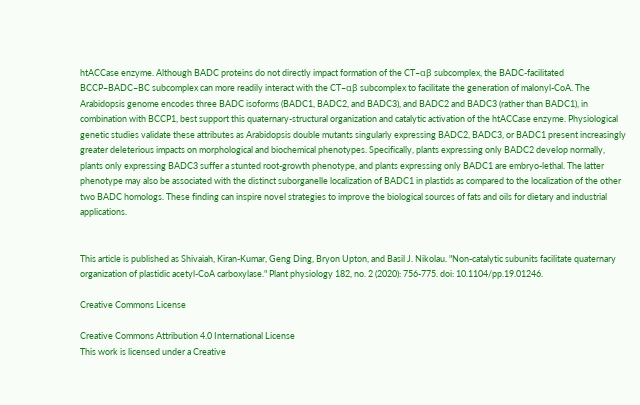htACCase enzyme. Although BADC proteins do not directly impact formation of the CT–αβ subcomplex, the BADC-facilitated BCCP–BADC–BC subcomplex can more readily interact with the CT–αβ subcomplex to facilitate the generation of malonyl-CoA. The Arabidopsis genome encodes three BADC isoforms (BADC1, BADC2, and BADC3), and BADC2 and BADC3 (rather than BADC1), in combination with BCCP1, best support this quaternary-structural organization and catalytic activation of the htACCase enzyme. Physiological genetic studies validate these attributes as Arabidopsis double mutants singularly expressing BADC2, BADC3, or BADC1 present increasingly greater deleterious impacts on morphological and biochemical phenotypes. Specifically, plants expressing only BADC2 develop normally, plants only expressing BADC3 suffer a stunted root-growth phenotype, and plants expressing only BADC1 are embryo-lethal. The latter phenotype may also be associated with the distinct suborganelle localization of BADC1 in plastids as compared to the localization of the other two BADC homologs. These finding can inspire novel strategies to improve the biological sources of fats and oils for dietary and industrial applications.


This article is published as Shivaiah, Kiran-Kumar, Geng Ding, Bryon Upton, and Basil J. Nikolau. "Non-catalytic subunits facilitate quaternary organization of plastidic acetyl-CoA carboxylase." Plant physiology 182, no. 2 (2020): 756-775. doi: 10.1104/pp.19.01246.

Creative Commons License

Creative Commons Attribution 4.0 International License
This work is licensed under a Creative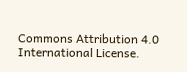Commons Attribution 4.0 International License.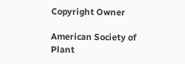Copyright Owner

American Society of Plant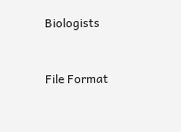Biologists



File Format